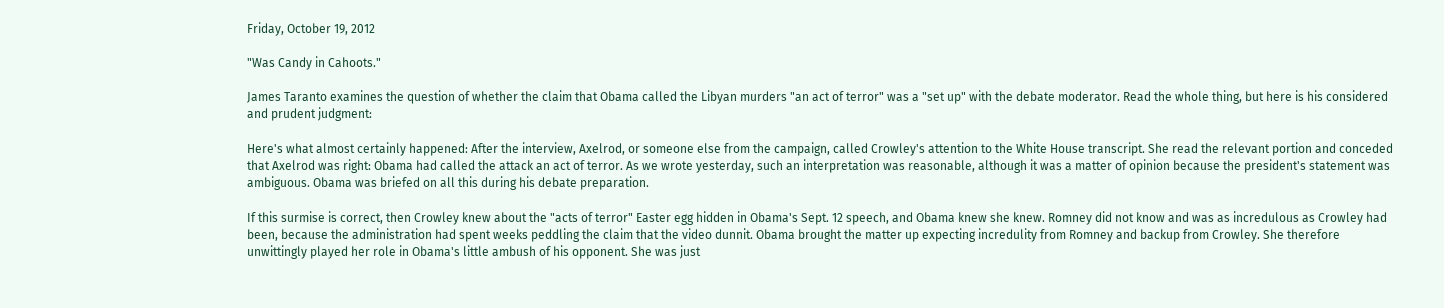Friday, October 19, 2012

"Was Candy in Cahoots."

James Taranto examines the question of whether the claim that Obama called the Libyan murders "an act of terror" was a "set up" with the debate moderator. Read the whole thing, but here is his considered and prudent judgment:

Here's what almost certainly happened: After the interview, Axelrod, or someone else from the campaign, called Crowley's attention to the White House transcript. She read the relevant portion and conceded that Axelrod was right: Obama had called the attack an act of terror. As we wrote yesterday, such an interpretation was reasonable, although it was a matter of opinion because the president's statement was ambiguous. Obama was briefed on all this during his debate preparation.

If this surmise is correct, then Crowley knew about the "acts of terror" Easter egg hidden in Obama's Sept. 12 speech, and Obama knew she knew. Romney did not know and was as incredulous as Crowley had been, because the administration had spent weeks peddling the claim that the video dunnit. Obama brought the matter up expecting incredulity from Romney and backup from Crowley. She therefore unwittingly played her role in Obama's little ambush of his opponent. She was just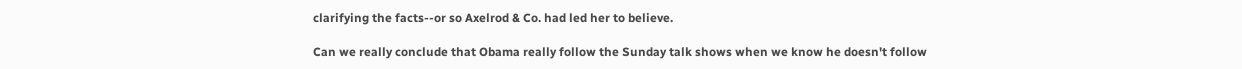clarifying the facts--or so Axelrod & Co. had led her to believe.

Can we really conclude that Obama really follow the Sunday talk shows when we know he doesn't follow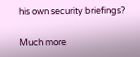his own security briefings?

Much more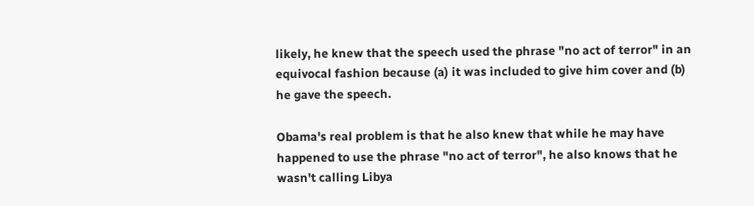likely, he knew that the speech used the phrase "no act of terror" in an equivocal fashion because (a) it was included to give him cover and (b) he gave the speech.

Obama's real problem is that he also knew that while he may have happened to use the phrase "no act of terror", he also knows that he wasn't calling Libya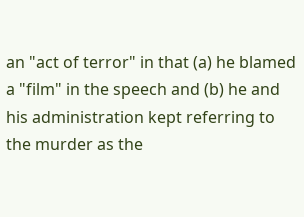an "act of terror" in that (a) he blamed a "film" in the speech and (b) he and his administration kept referring to the murder as the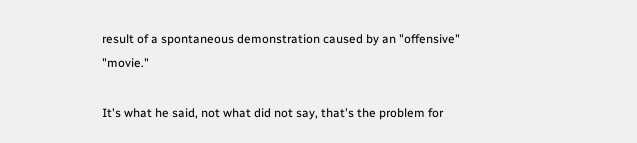result of a spontaneous demonstration caused by an "offensive" "movie."

It's what he said, not what did not say, that's the problem for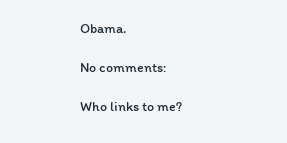Obama.

No comments:

Who links to me?